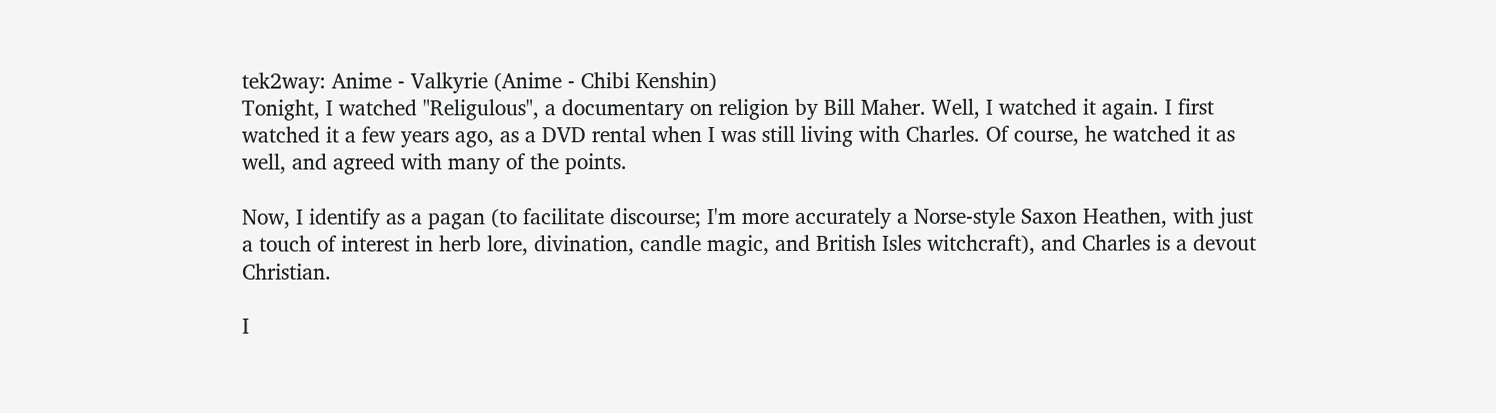tek2way: Anime - Valkyrie (Anime - Chibi Kenshin)
Tonight, I watched "Religulous", a documentary on religion by Bill Maher. Well, I watched it again. I first watched it a few years ago, as a DVD rental when I was still living with Charles. Of course, he watched it as well, and agreed with many of the points.

Now, I identify as a pagan (to facilitate discourse; I'm more accurately a Norse-style Saxon Heathen, with just a touch of interest in herb lore, divination, candle magic, and British Isles witchcraft), and Charles is a devout Christian.

I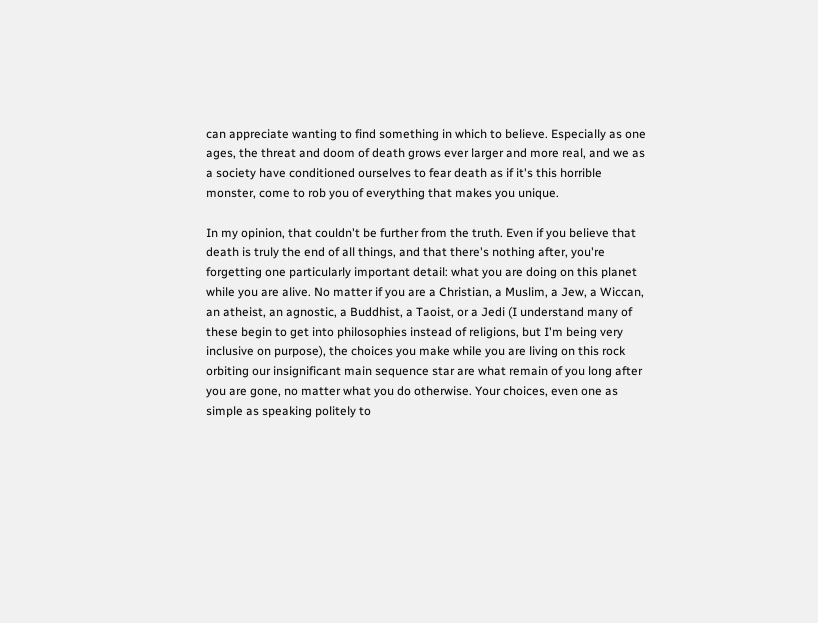can appreciate wanting to find something in which to believe. Especially as one ages, the threat and doom of death grows ever larger and more real, and we as a society have conditioned ourselves to fear death as if it's this horrible monster, come to rob you of everything that makes you unique.

In my opinion, that couldn't be further from the truth. Even if you believe that death is truly the end of all things, and that there's nothing after, you're forgetting one particularly important detail: what you are doing on this planet while you are alive. No matter if you are a Christian, a Muslim, a Jew, a Wiccan, an atheist, an agnostic, a Buddhist, a Taoist, or a Jedi (I understand many of these begin to get into philosophies instead of religions, but I'm being very inclusive on purpose), the choices you make while you are living on this rock orbiting our insignificant main sequence star are what remain of you long after you are gone, no matter what you do otherwise. Your choices, even one as simple as speaking politely to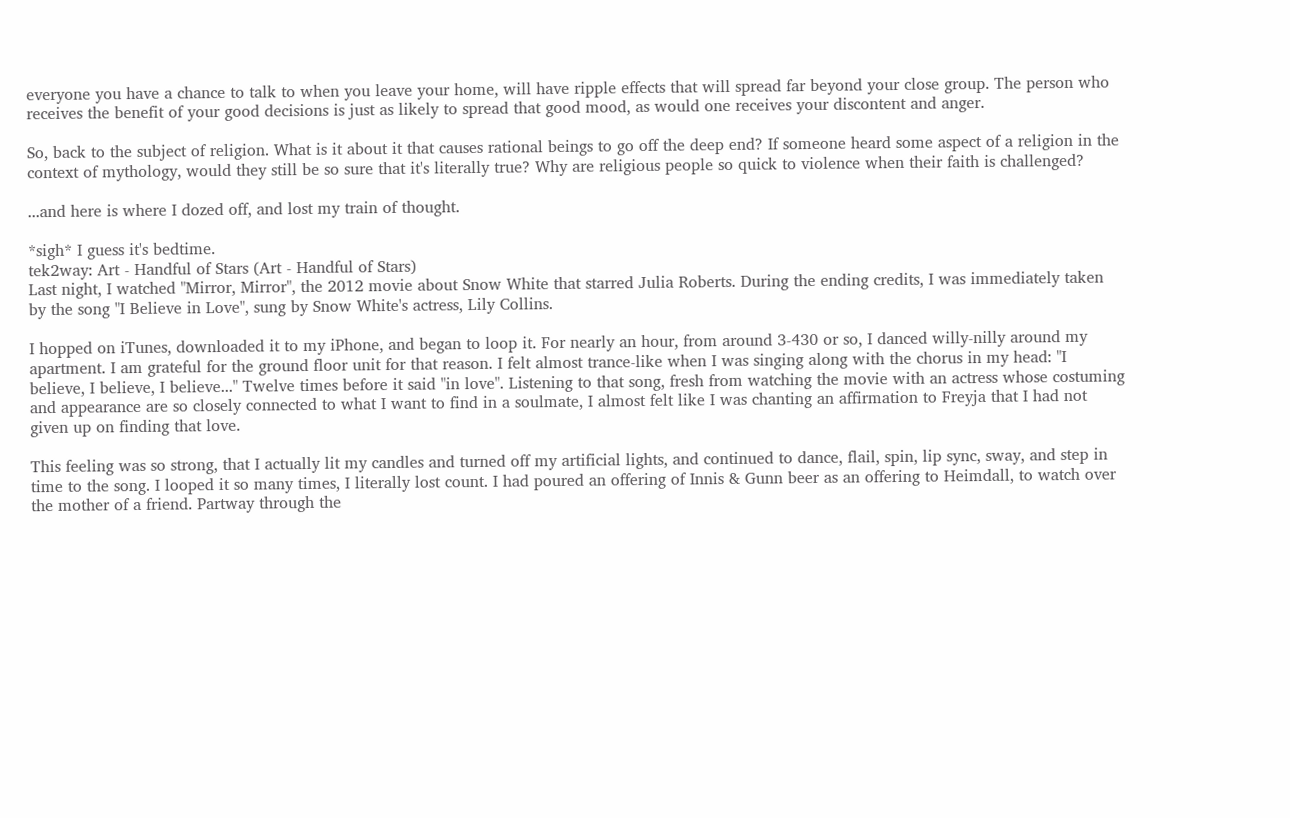everyone you have a chance to talk to when you leave your home, will have ripple effects that will spread far beyond your close group. The person who receives the benefit of your good decisions is just as likely to spread that good mood, as would one receives your discontent and anger.

So, back to the subject of religion. What is it about it that causes rational beings to go off the deep end? If someone heard some aspect of a religion in the context of mythology, would they still be so sure that it's literally true? Why are religious people so quick to violence when their faith is challenged?

...and here is where I dozed off, and lost my train of thought.

*sigh* I guess it's bedtime.
tek2way: Art - Handful of Stars (Art - Handful of Stars)
Last night, I watched "Mirror, Mirror", the 2012 movie about Snow White that starred Julia Roberts. During the ending credits, I was immediately taken by the song "I Believe in Love", sung by Snow White's actress, Lily Collins.

I hopped on iTunes, downloaded it to my iPhone, and began to loop it. For nearly an hour, from around 3-430 or so, I danced willy-nilly around my apartment. I am grateful for the ground floor unit for that reason. I felt almost trance-like when I was singing along with the chorus in my head: "I believe, I believe, I believe..." Twelve times before it said "in love". Listening to that song, fresh from watching the movie with an actress whose costuming and appearance are so closely connected to what I want to find in a soulmate, I almost felt like I was chanting an affirmation to Freyja that I had not given up on finding that love.

This feeling was so strong, that I actually lit my candles and turned off my artificial lights, and continued to dance, flail, spin, lip sync, sway, and step in time to the song. I looped it so many times, I literally lost count. I had poured an offering of Innis & Gunn beer as an offering to Heimdall, to watch over the mother of a friend. Partway through the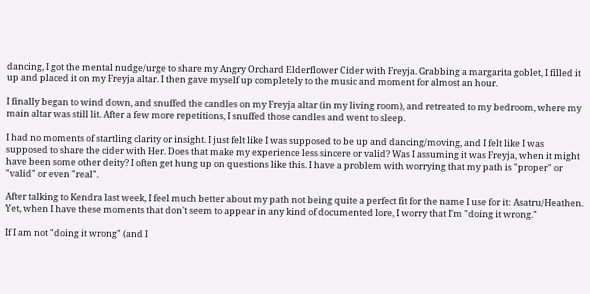dancing, I got the mental nudge/urge to share my Angry Orchard Elderflower Cider with Freyja. Grabbing a margarita goblet, I filled it up and placed it on my Freyja altar. I then gave myself up completely to the music and moment for almost an hour.

I finally began to wind down, and snuffed the candles on my Freyja altar (in my living room), and retreated to my bedroom, where my main altar was still lit. After a few more repetitions, I snuffed those candles and went to sleep.

I had no moments of startling clarity or insight. I just felt like I was supposed to be up and dancing/moving, and I felt like I was supposed to share the cider with Her. Does that make my experience less sincere or valid? Was I assuming it was Freyja, when it might have been some other deity? I often get hung up on questions like this. I have a problem with worrying that my path is "proper" or "valid" or even "real".

After talking to Kendra last week, I feel much better about my path not being quite a perfect fit for the name I use for it: Asatru/Heathen. Yet, when I have these moments that don't seem to appear in any kind of documented lore, I worry that I'm "doing it wrong."

If I am not "doing it wrong" (and I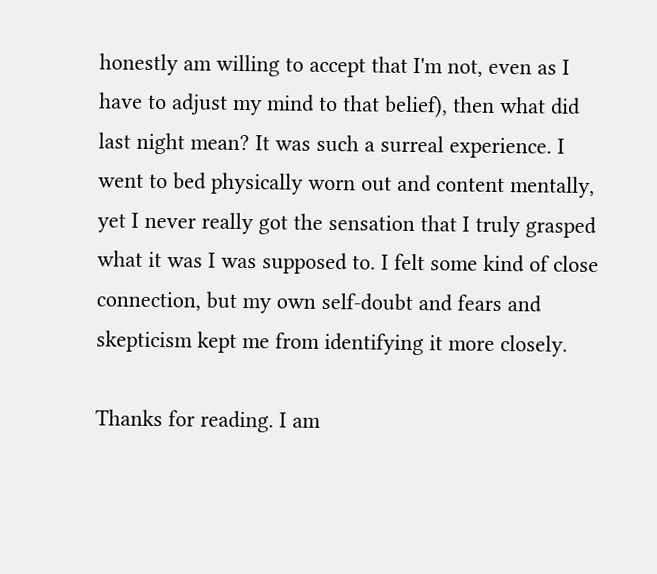honestly am willing to accept that I'm not, even as I have to adjust my mind to that belief), then what did last night mean? It was such a surreal experience. I went to bed physically worn out and content mentally, yet I never really got the sensation that I truly grasped what it was I was supposed to. I felt some kind of close connection, but my own self-doubt and fears and skepticism kept me from identifying it more closely.

Thanks for reading. I am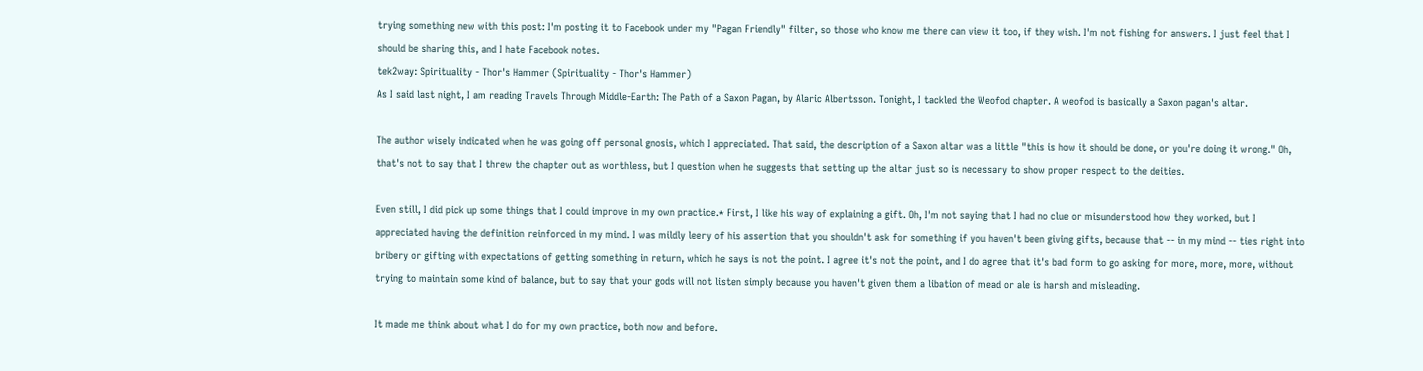trying something new with this post: I'm posting it to Facebook under my "Pagan Friendly" filter, so those who know me there can view it too, if they wish. I'm not fishing for answers. I just feel that I should be sharing this, and I hate Facebook notes.
tek2way: Spirituality - Thor's Hammer (Spirituality - Thor's Hammer)
As I said last night, I am reading Travels Through Middle-Earth: The Path of a Saxon Pagan, by Alaric Albertsson. Tonight, I tackled the Weofod chapter. A weofod is basically a Saxon pagan's altar.

The author wisely indicated when he was going off personal gnosis, which I appreciated. That said, the description of a Saxon altar was a little "this is how it should be done, or you're doing it wrong." Oh, that's not to say that I threw the chapter out as worthless, but I question when he suggests that setting up the altar just so is necessary to show proper respect to the deities.

Even still, I did pick up some things that I could improve in my own practice.* First, I like his way of explaining a gift. Oh, I'm not saying that I had no clue or misunderstood how they worked, but I appreciated having the definition reinforced in my mind. I was mildly leery of his assertion that you shouldn't ask for something if you haven't been giving gifts, because that -- in my mind -- ties right into bribery or gifting with expectations of getting something in return, which he says is not the point. I agree it's not the point, and I do agree that it's bad form to go asking for more, more, more, without trying to maintain some kind of balance, but to say that your gods will not listen simply because you haven't given them a libation of mead or ale is harsh and misleading.

It made me think about what I do for my own practice, both now and before.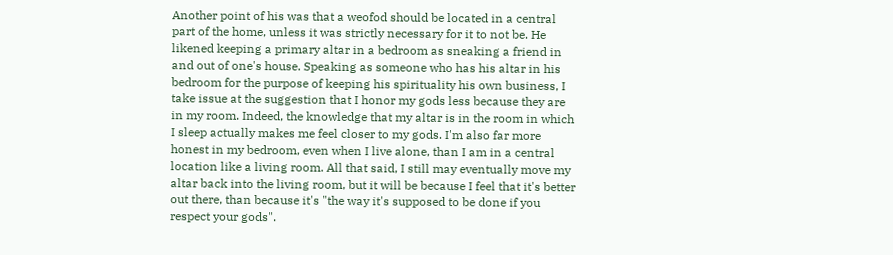Another point of his was that a weofod should be located in a central part of the home, unless it was strictly necessary for it to not be. He likened keeping a primary altar in a bedroom as sneaking a friend in and out of one's house. Speaking as someone who has his altar in his bedroom for the purpose of keeping his spirituality his own business, I take issue at the suggestion that I honor my gods less because they are in my room. Indeed, the knowledge that my altar is in the room in which I sleep actually makes me feel closer to my gods. I'm also far more honest in my bedroom, even when I live alone, than I am in a central location like a living room. All that said, I still may eventually move my altar back into the living room, but it will be because I feel that it's better out there, than because it's "the way it's supposed to be done if you respect your gods".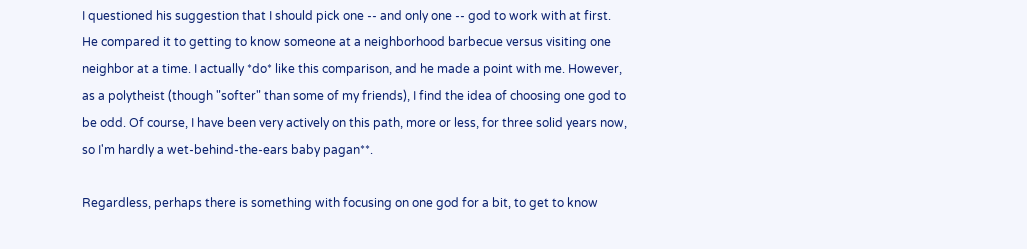I questioned his suggestion that I should pick one -- and only one -- god to work with at first. He compared it to getting to know someone at a neighborhood barbecue versus visiting one neighbor at a time. I actually *do* like this comparison, and he made a point with me. However, as a polytheist (though "softer" than some of my friends), I find the idea of choosing one god to be odd. Of course, I have been very actively on this path, more or less, for three solid years now, so I'm hardly a wet-behind-the-ears baby pagan**.

Regardless, perhaps there is something with focusing on one god for a bit, to get to know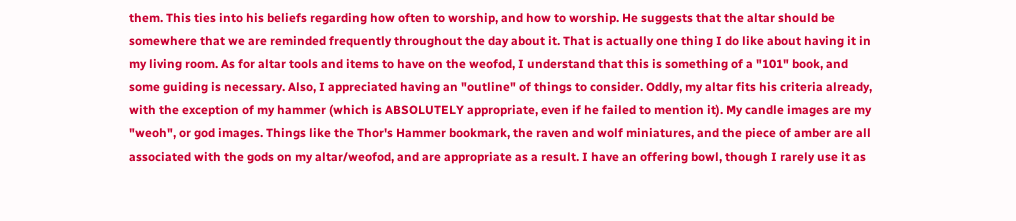them. This ties into his beliefs regarding how often to worship, and how to worship. He suggests that the altar should be somewhere that we are reminded frequently throughout the day about it. That is actually one thing I do like about having it in my living room. As for altar tools and items to have on the weofod, I understand that this is something of a "101" book, and some guiding is necessary. Also, I appreciated having an "outline" of things to consider. Oddly, my altar fits his criteria already, with the exception of my hammer (which is ABSOLUTELY appropriate, even if he failed to mention it). My candle images are my "weoh", or god images. Things like the Thor's Hammer bookmark, the raven and wolf miniatures, and the piece of amber are all associated with the gods on my altar/weofod, and are appropriate as a result. I have an offering bowl, though I rarely use it as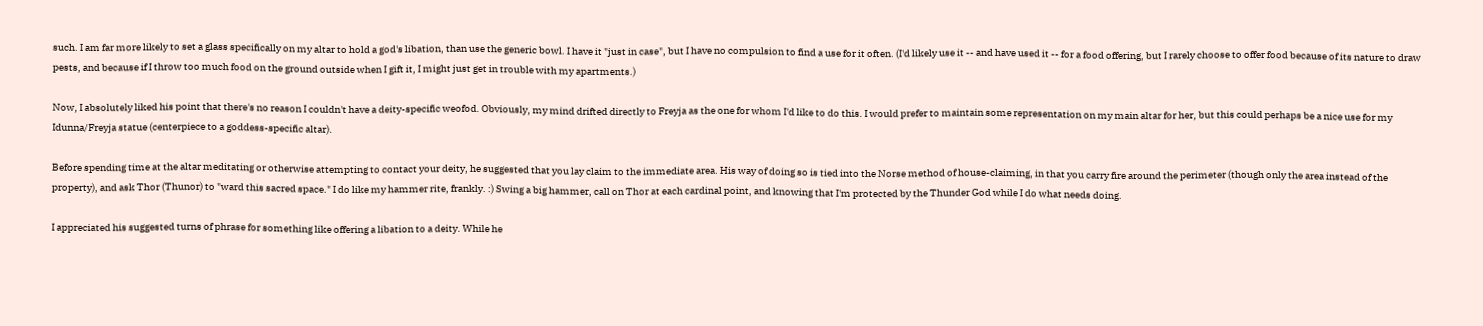such. I am far more likely to set a glass specifically on my altar to hold a god's libation, than use the generic bowl. I have it "just in case", but I have no compulsion to find a use for it often. (I'd likely use it -- and have used it -- for a food offering, but I rarely choose to offer food because of its nature to draw pests, and because if I throw too much food on the ground outside when I gift it, I might just get in trouble with my apartments.)

Now, I absolutely liked his point that there's no reason I couldn't have a deity-specific weofod. Obviously, my mind drifted directly to Freyja as the one for whom I'd like to do this. I would prefer to maintain some representation on my main altar for her, but this could perhaps be a nice use for my Idunna/Freyja statue (centerpiece to a goddess-specific altar).

Before spending time at the altar meditating or otherwise attempting to contact your deity, he suggested that you lay claim to the immediate area. His way of doing so is tied into the Norse method of house-claiming, in that you carry fire around the perimeter (though only the area instead of the property), and ask Thor (Thunor) to "ward this sacred space." I do like my hammer rite, frankly. :) Swing a big hammer, call on Thor at each cardinal point, and knowing that I'm protected by the Thunder God while I do what needs doing.

I appreciated his suggested turns of phrase for something like offering a libation to a deity. While he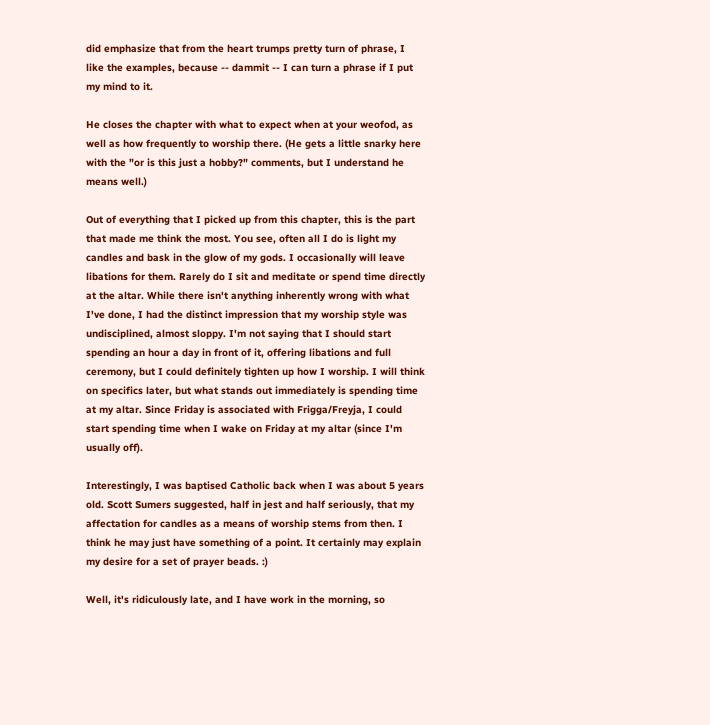did emphasize that from the heart trumps pretty turn of phrase, I like the examples, because -- dammit -- I can turn a phrase if I put my mind to it.

He closes the chapter with what to expect when at your weofod, as well as how frequently to worship there. (He gets a little snarky here with the "or is this just a hobby?" comments, but I understand he means well.)

Out of everything that I picked up from this chapter, this is the part that made me think the most. You see, often all I do is light my candles and bask in the glow of my gods. I occasionally will leave libations for them. Rarely do I sit and meditate or spend time directly at the altar. While there isn't anything inherently wrong with what I've done, I had the distinct impression that my worship style was undisciplined, almost sloppy. I'm not saying that I should start spending an hour a day in front of it, offering libations and full ceremony, but I could definitely tighten up how I worship. I will think on specifics later, but what stands out immediately is spending time at my altar. Since Friday is associated with Frigga/Freyja, I could start spending time when I wake on Friday at my altar (since I'm usually off).

Interestingly, I was baptised Catholic back when I was about 5 years old. Scott Sumers suggested, half in jest and half seriously, that my affectation for candles as a means of worship stems from then. I think he may just have something of a point. It certainly may explain my desire for a set of prayer beads. :)

Well, it's ridiculously late, and I have work in the morning, so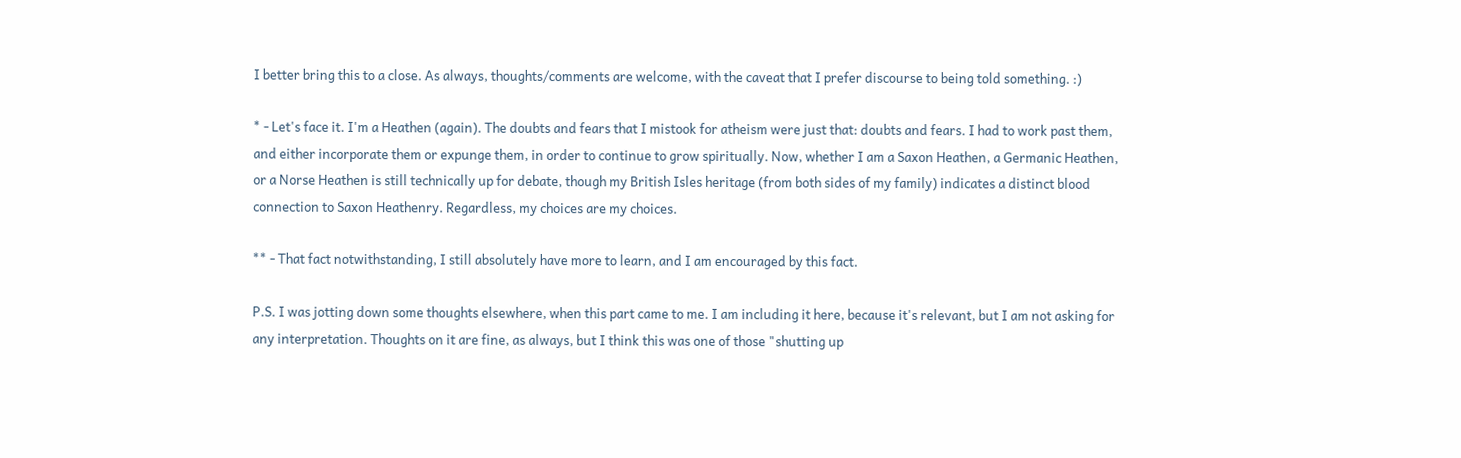I better bring this to a close. As always, thoughts/comments are welcome, with the caveat that I prefer discourse to being told something. :)

* - Let's face it. I'm a Heathen (again). The doubts and fears that I mistook for atheism were just that: doubts and fears. I had to work past them, and either incorporate them or expunge them, in order to continue to grow spiritually. Now, whether I am a Saxon Heathen, a Germanic Heathen, or a Norse Heathen is still technically up for debate, though my British Isles heritage (from both sides of my family) indicates a distinct blood connection to Saxon Heathenry. Regardless, my choices are my choices.

** - That fact notwithstanding, I still absolutely have more to learn, and I am encouraged by this fact.

P.S. I was jotting down some thoughts elsewhere, when this part came to me. I am including it here, because it's relevant, but I am not asking for any interpretation. Thoughts on it are fine, as always, but I think this was one of those "shutting up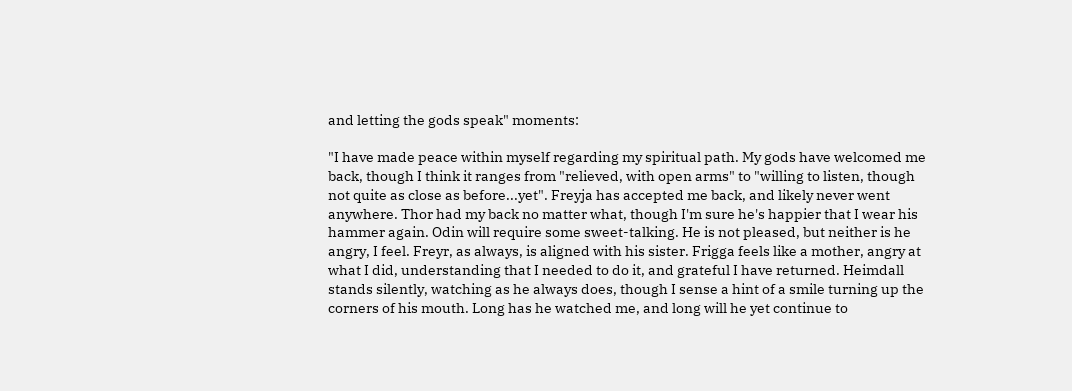and letting the gods speak" moments:

"I have made peace within myself regarding my spiritual path. My gods have welcomed me back, though I think it ranges from "relieved, with open arms" to "willing to listen, though not quite as close as before...yet". Freyja has accepted me back, and likely never went anywhere. Thor had my back no matter what, though I'm sure he's happier that I wear his hammer again. Odin will require some sweet-talking. He is not pleased, but neither is he angry, I feel. Freyr, as always, is aligned with his sister. Frigga feels like a mother, angry at what I did, understanding that I needed to do it, and grateful I have returned. Heimdall stands silently, watching as he always does, though I sense a hint of a smile turning up the corners of his mouth. Long has he watched me, and long will he yet continue to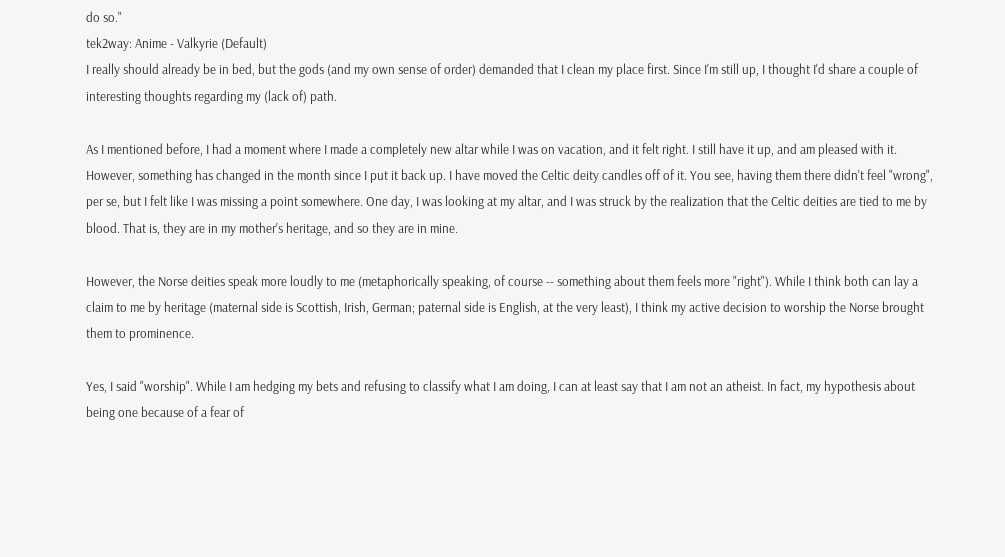do so."
tek2way: Anime - Valkyrie (Default)
I really should already be in bed, but the gods (and my own sense of order) demanded that I clean my place first. Since I'm still up, I thought I'd share a couple of interesting thoughts regarding my (lack of) path.

As I mentioned before, I had a moment where I made a completely new altar while I was on vacation, and it felt right. I still have it up, and am pleased with it. However, something has changed in the month since I put it back up. I have moved the Celtic deity candles off of it. You see, having them there didn't feel "wrong", per se, but I felt like I was missing a point somewhere. One day, I was looking at my altar, and I was struck by the realization that the Celtic deities are tied to me by blood. That is, they are in my mother's heritage, and so they are in mine.

However, the Norse deities speak more loudly to me (metaphorically speaking, of course -- something about them feels more "right"). While I think both can lay a claim to me by heritage (maternal side is Scottish, Irish, German; paternal side is English, at the very least), I think my active decision to worship the Norse brought them to prominence.

Yes, I said "worship". While I am hedging my bets and refusing to classify what I am doing, I can at least say that I am not an atheist. In fact, my hypothesis about being one because of a fear of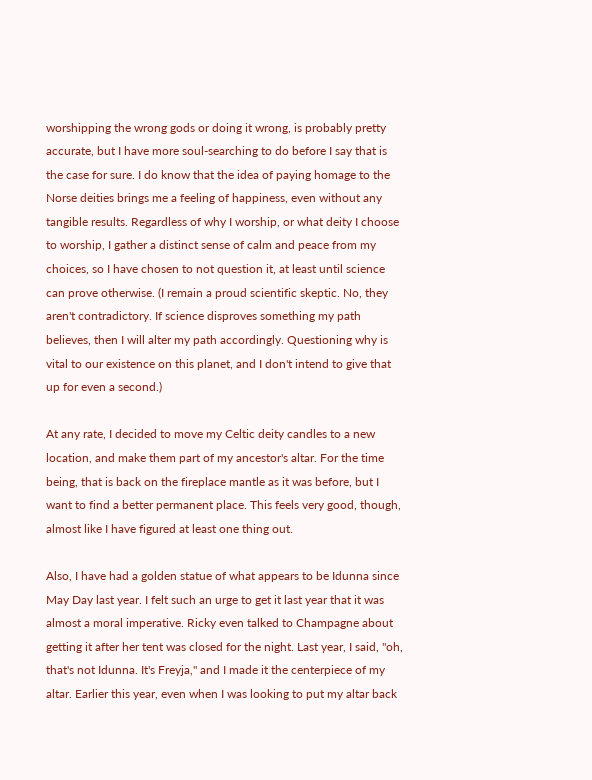worshipping the wrong gods or doing it wrong, is probably pretty accurate, but I have more soul-searching to do before I say that is the case for sure. I do know that the idea of paying homage to the Norse deities brings me a feeling of happiness, even without any tangible results. Regardless of why I worship, or what deity I choose to worship, I gather a distinct sense of calm and peace from my choices, so I have chosen to not question it, at least until science can prove otherwise. (I remain a proud scientific skeptic. No, they aren't contradictory. If science disproves something my path believes, then I will alter my path accordingly. Questioning why is vital to our existence on this planet, and I don't intend to give that up for even a second.)

At any rate, I decided to move my Celtic deity candles to a new location, and make them part of my ancestor's altar. For the time being, that is back on the fireplace mantle as it was before, but I want to find a better permanent place. This feels very good, though, almost like I have figured at least one thing out.

Also, I have had a golden statue of what appears to be Idunna since May Day last year. I felt such an urge to get it last year that it was almost a moral imperative. Ricky even talked to Champagne about getting it after her tent was closed for the night. Last year, I said, "oh, that's not Idunna. It's Freyja," and I made it the centerpiece of my altar. Earlier this year, even when I was looking to put my altar back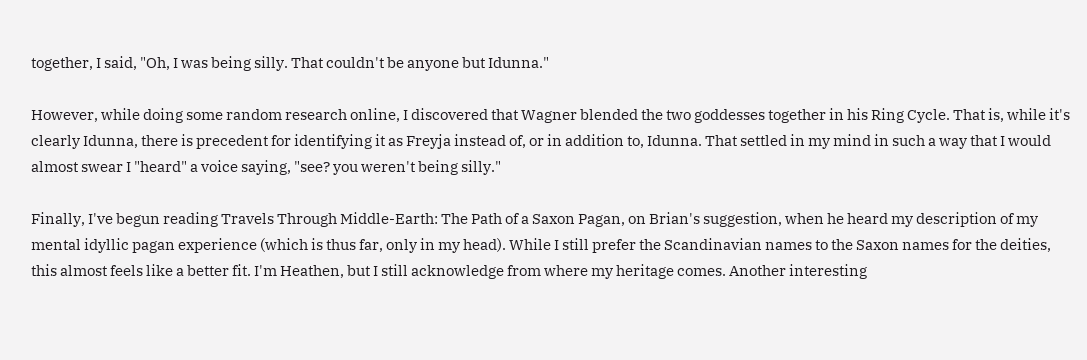together, I said, "Oh, I was being silly. That couldn't be anyone but Idunna."

However, while doing some random research online, I discovered that Wagner blended the two goddesses together in his Ring Cycle. That is, while it's clearly Idunna, there is precedent for identifying it as Freyja instead of, or in addition to, Idunna. That settled in my mind in such a way that I would almost swear I "heard" a voice saying, "see? you weren't being silly."

Finally, I've begun reading Travels Through Middle-Earth: The Path of a Saxon Pagan, on Brian's suggestion, when he heard my description of my mental idyllic pagan experience (which is thus far, only in my head). While I still prefer the Scandinavian names to the Saxon names for the deities, this almost feels like a better fit. I'm Heathen, but I still acknowledge from where my heritage comes. Another interesting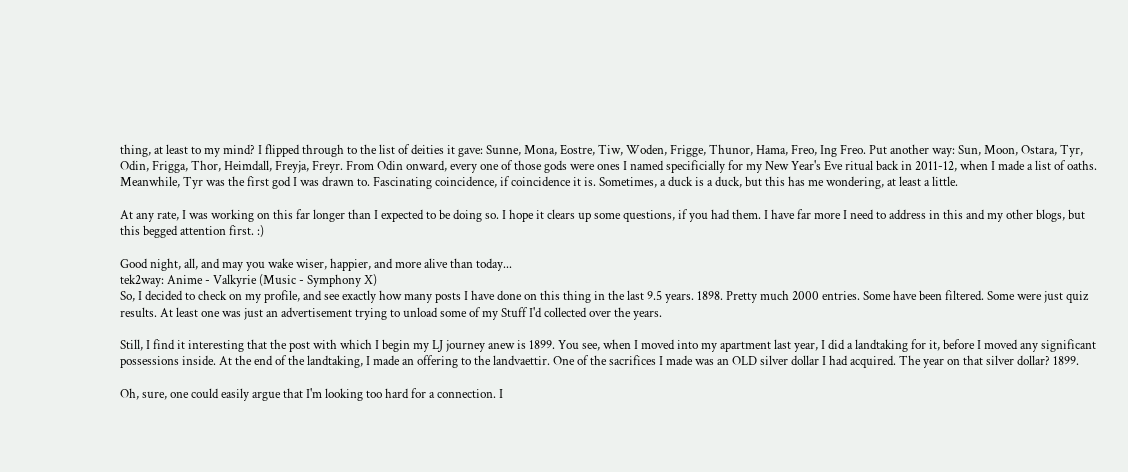thing, at least to my mind? I flipped through to the list of deities it gave: Sunne, Mona, Eostre, Tiw, Woden, Frigge, Thunor, Hama, Freo, Ing Freo. Put another way: Sun, Moon, Ostara, Tyr, Odin, Frigga, Thor, Heimdall, Freyja, Freyr. From Odin onward, every one of those gods were ones I named specificially for my New Year's Eve ritual back in 2011-12, when I made a list of oaths. Meanwhile, Tyr was the first god I was drawn to. Fascinating coincidence, if coincidence it is. Sometimes, a duck is a duck, but this has me wondering, at least a little.

At any rate, I was working on this far longer than I expected to be doing so. I hope it clears up some questions, if you had them. I have far more I need to address in this and my other blogs, but this begged attention first. :)

Good night, all, and may you wake wiser, happier, and more alive than today...
tek2way: Anime - Valkyrie (Music - Symphony X)
So, I decided to check on my profile, and see exactly how many posts I have done on this thing in the last 9.5 years. 1898. Pretty much 2000 entries. Some have been filtered. Some were just quiz results. At least one was just an advertisement trying to unload some of my Stuff I'd collected over the years.

Still, I find it interesting that the post with which I begin my LJ journey anew is 1899. You see, when I moved into my apartment last year, I did a landtaking for it, before I moved any significant possessions inside. At the end of the landtaking, I made an offering to the landvaettir. One of the sacrifices I made was an OLD silver dollar I had acquired. The year on that silver dollar? 1899.

Oh, sure, one could easily argue that I'm looking too hard for a connection. I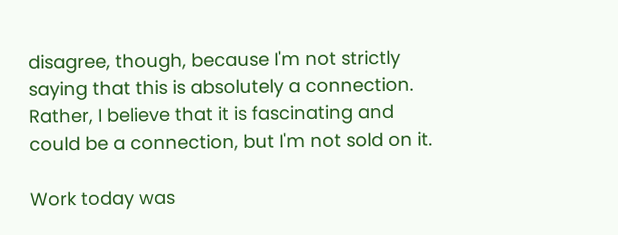disagree, though, because I'm not strictly saying that this is absolutely a connection. Rather, I believe that it is fascinating and could be a connection, but I'm not sold on it.

Work today was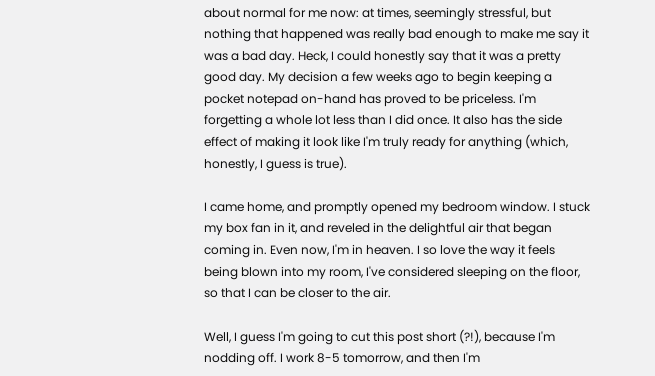about normal for me now: at times, seemingly stressful, but nothing that happened was really bad enough to make me say it was a bad day. Heck, I could honestly say that it was a pretty good day. My decision a few weeks ago to begin keeping a pocket notepad on-hand has proved to be priceless. I'm forgetting a whole lot less than I did once. It also has the side effect of making it look like I'm truly ready for anything (which, honestly, I guess is true).

I came home, and promptly opened my bedroom window. I stuck my box fan in it, and reveled in the delightful air that began coming in. Even now, I'm in heaven. I so love the way it feels being blown into my room, I've considered sleeping on the floor, so that I can be closer to the air.

Well, I guess I'm going to cut this post short (?!), because I'm nodding off. I work 8-5 tomorrow, and then I'm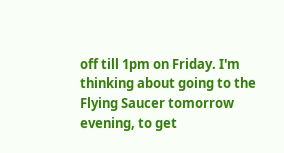off till 1pm on Friday. I'm thinking about going to the Flying Saucer tomorrow evening, to get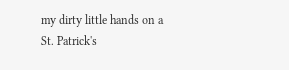my dirty little hands on a St. Patrick's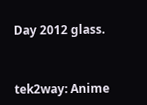Day 2012 glass.


tek2way: Anime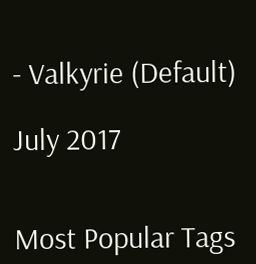- Valkyrie (Default)

July 2017


Most Popular Tags